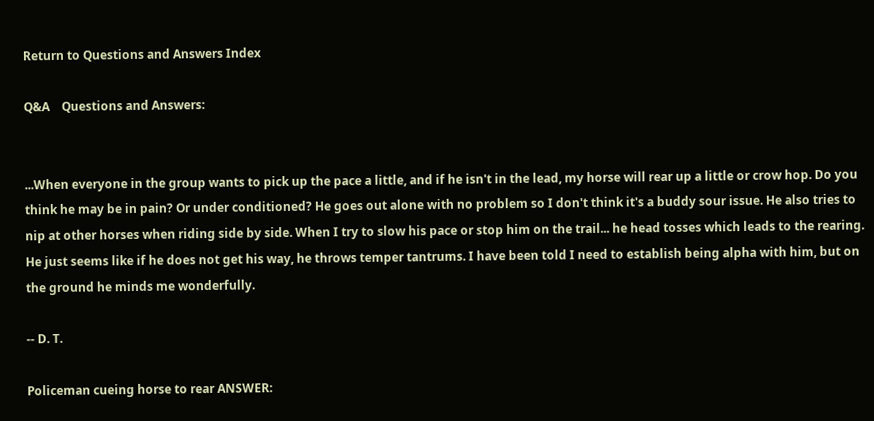Return to Questions and Answers Index

Q&A    Questions and Answers:


...When everyone in the group wants to pick up the pace a little, and if he isn't in the lead, my horse will rear up a little or crow hop. Do you think he may be in pain? Or under conditioned? He goes out alone with no problem so I don't think it's a buddy sour issue. He also tries to nip at other horses when riding side by side. When I try to slow his pace or stop him on the trail... he head tosses which leads to the rearing. He just seems like if he does not get his way, he throws temper tantrums. I have been told I need to establish being alpha with him, but on the ground he minds me wonderfully.

-- D. T.

Policeman cueing horse to rear ANSWER: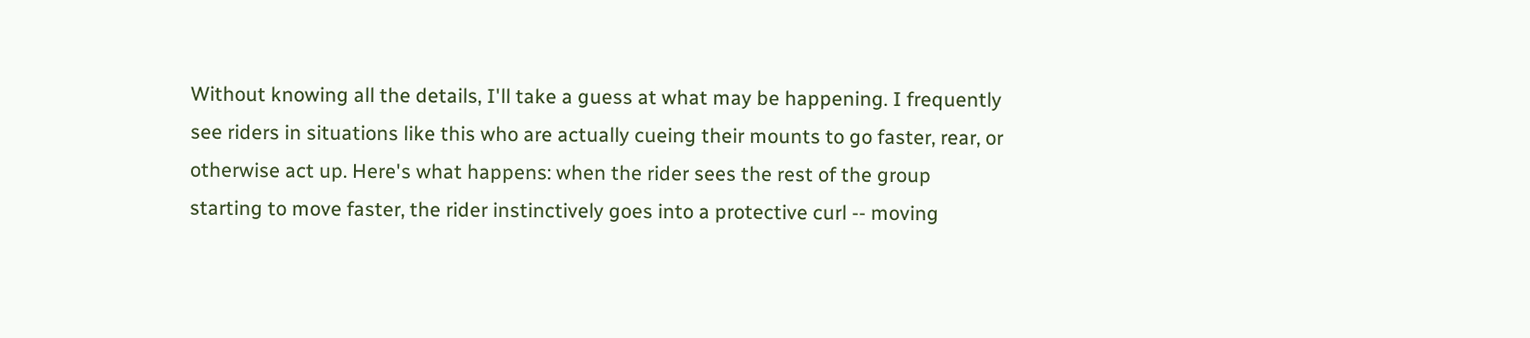Without knowing all the details, I'll take a guess at what may be happening. I frequently see riders in situations like this who are actually cueing their mounts to go faster, rear, or otherwise act up. Here's what happens: when the rider sees the rest of the group starting to move faster, the rider instinctively goes into a protective curl -- moving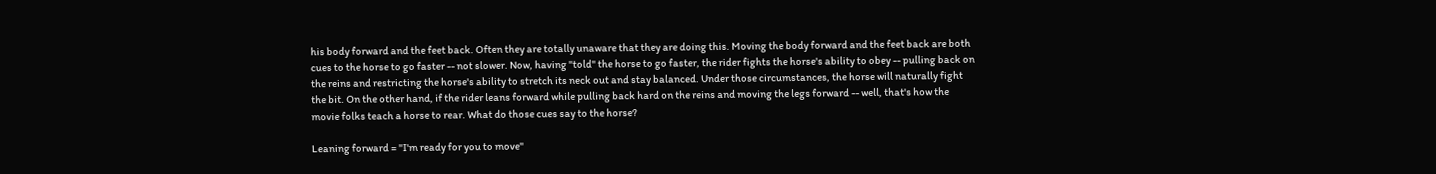his body forward and the feet back. Often they are totally unaware that they are doing this. Moving the body forward and the feet back are both cues to the horse to go faster -- not slower. Now, having "told" the horse to go faster, the rider fights the horse's ability to obey -- pulling back on the reins and restricting the horse's ability to stretch its neck out and stay balanced. Under those circumstances, the horse will naturally fight the bit. On the other hand, if the rider leans forward while pulling back hard on the reins and moving the legs forward -- well, that's how the movie folks teach a horse to rear. What do those cues say to the horse?

Leaning forward = "I'm ready for you to move"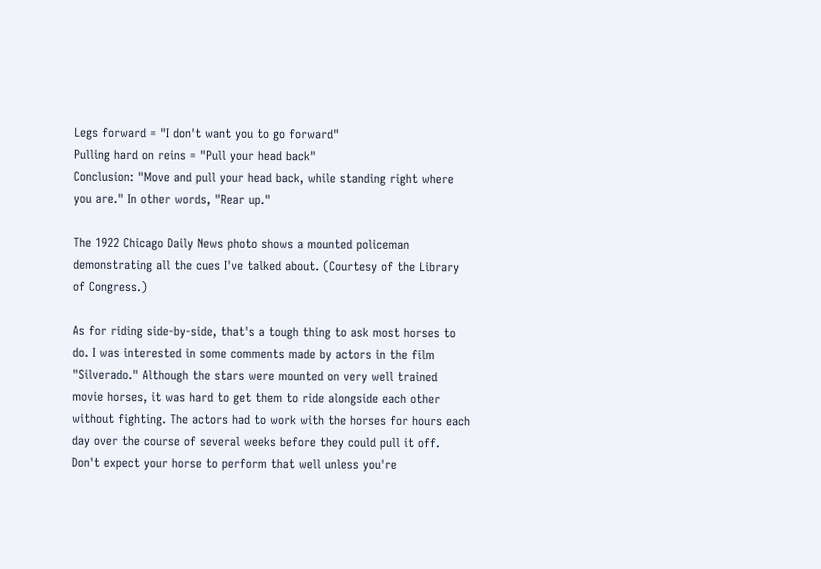Legs forward = "I don't want you to go forward"
Pulling hard on reins = "Pull your head back"
Conclusion: "Move and pull your head back, while standing right where you are." In other words, "Rear up."

The 1922 Chicago Daily News photo shows a mounted policeman demonstrating all the cues I've talked about. (Courtesy of the Library of Congress.)

As for riding side-by-side, that's a tough thing to ask most horses to do. I was interested in some comments made by actors in the film "Silverado." Although the stars were mounted on very well trained movie horses, it was hard to get them to ride alongside each other without fighting. The actors had to work with the horses for hours each day over the course of several weeks before they could pull it off. Don't expect your horse to perform that well unless you're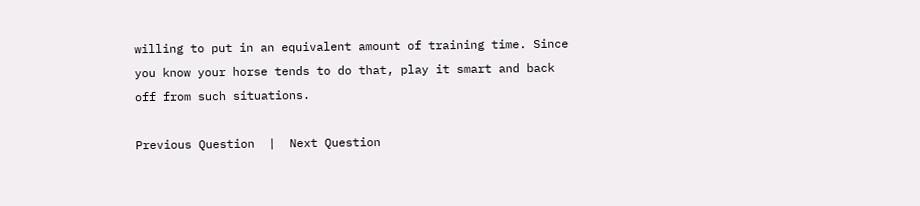willing to put in an equivalent amount of training time. Since you know your horse tends to do that, play it smart and back off from such situations.

Previous Question  |  Next Question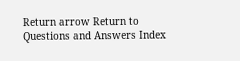Return arrow Return to Questions and Answers Index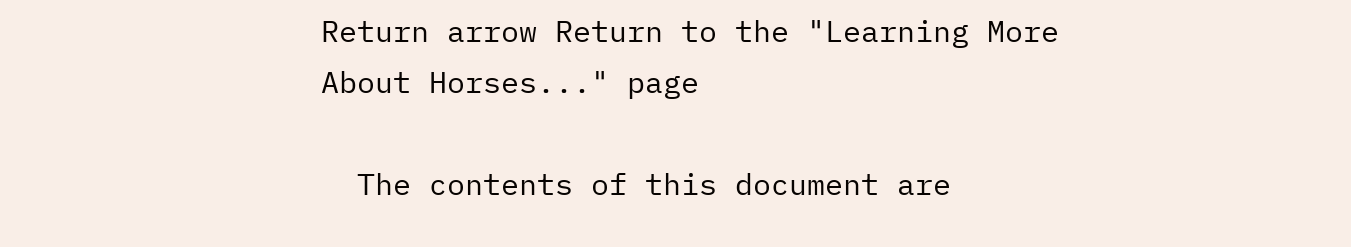Return arrow Return to the "Learning More About Horses..." page

  The contents of this document are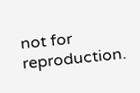not for reproduction.